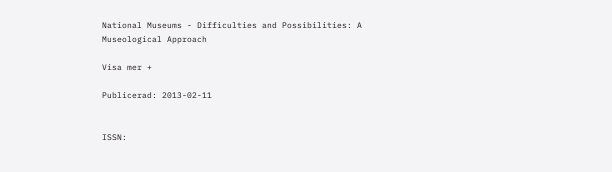National Museums - Difficulties and Possibilities: A Museological Approach

Visa mer +

Publicerad: 2013-02-11


ISSN: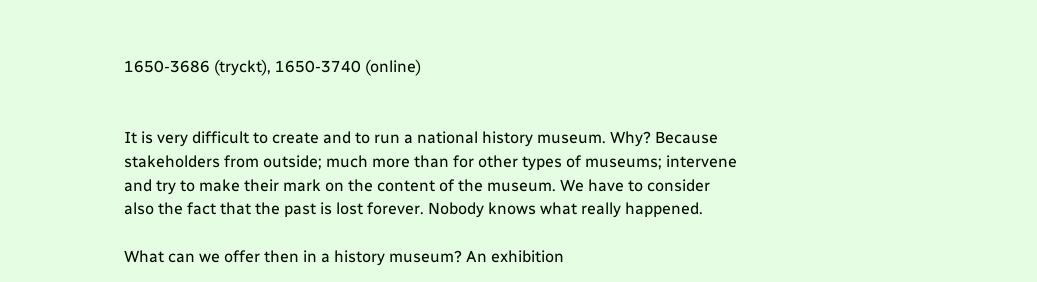1650-3686 (tryckt), 1650-3740 (online)


It is very difficult to create and to run a national history museum. Why? Because stakeholders from outside; much more than for other types of museums; intervene and try to make their mark on the content of the museum. We have to consider also the fact that the past is lost forever. Nobody knows what really happened.

What can we offer then in a history museum? An exhibition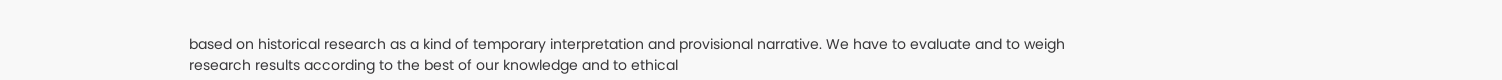based on historical research as a kind of temporary interpretation and provisional narrative. We have to evaluate and to weigh research results according to the best of our knowledge and to ethical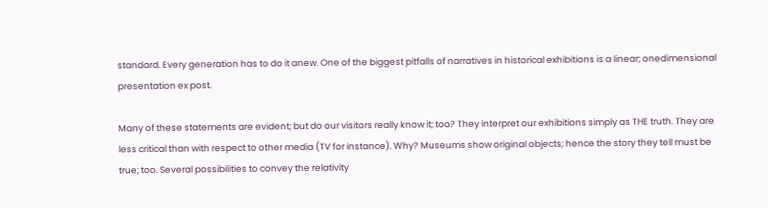standard. Every generation has to do it anew. One of the biggest pitfalls of narratives in historical exhibitions is a linear; onedimensional presentation ex post.

Many of these statements are evident; but do our visitors really know it; too? They interpret our exhibitions simply as THE truth. They are less critical than with respect to other media (TV for instance). Why? Museums show original objects; hence the story they tell must be true; too. Several possibilities to convey the relativity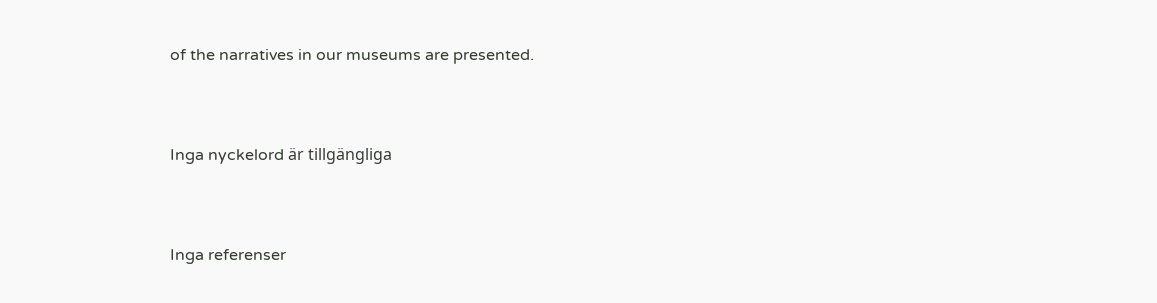of the narratives in our museums are presented.


Inga nyckelord är tillgängliga


Inga referenser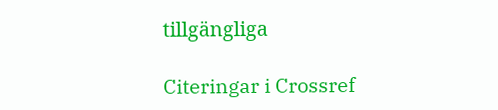tillgängliga

Citeringar i Crossref